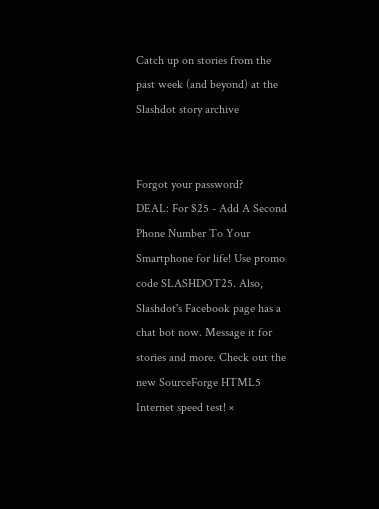Catch up on stories from the past week (and beyond) at the Slashdot story archive


Forgot your password?
DEAL: For $25 - Add A Second Phone Number To Your Smartphone for life! Use promo code SLASHDOT25. Also, Slashdot's Facebook page has a chat bot now. Message it for stories and more. Check out the new SourceForge HTML5 Internet speed test! ×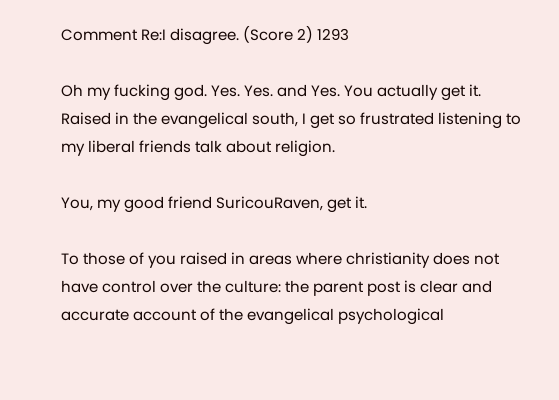Comment Re:I disagree. (Score 2) 1293

Oh my fucking god. Yes. Yes. and Yes. You actually get it. Raised in the evangelical south, I get so frustrated listening to my liberal friends talk about religion.

You, my good friend SuricouRaven, get it.

To those of you raised in areas where christianity does not have control over the culture: the parent post is clear and accurate account of the evangelical psychological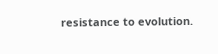resistance to evolution.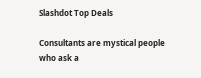Slashdot Top Deals

Consultants are mystical people who ask a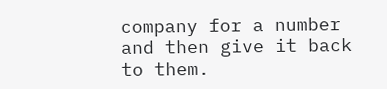company for a number and then give it back to them.